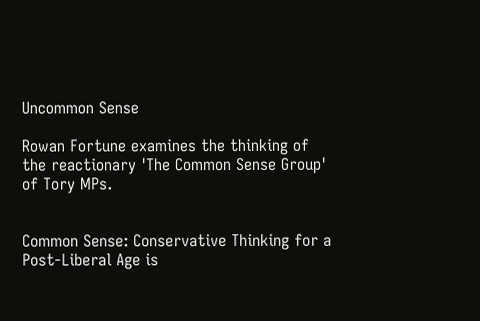Uncommon Sense

Rowan Fortune examines the thinking of the reactionary 'The Common Sense Group' of Tory MPs.


Common Sense: Conservative Thinking for a Post-Liberal Age is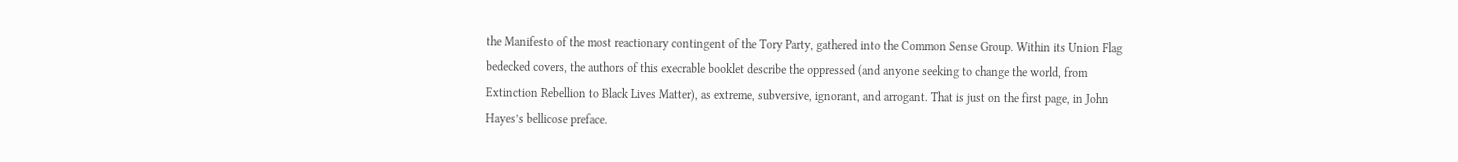the Manifesto of the most reactionary contingent of the Tory Party, gathered into the Common Sense Group. Within its Union Flag bedecked covers, the authors of this execrable booklet describe the oppressed (and anyone seeking to change the world, from Extinction Rebellion to Black Lives Matter), as extreme, subversive, ignorant, and arrogant. That is just on the first page, in John Hayes’s bellicose preface.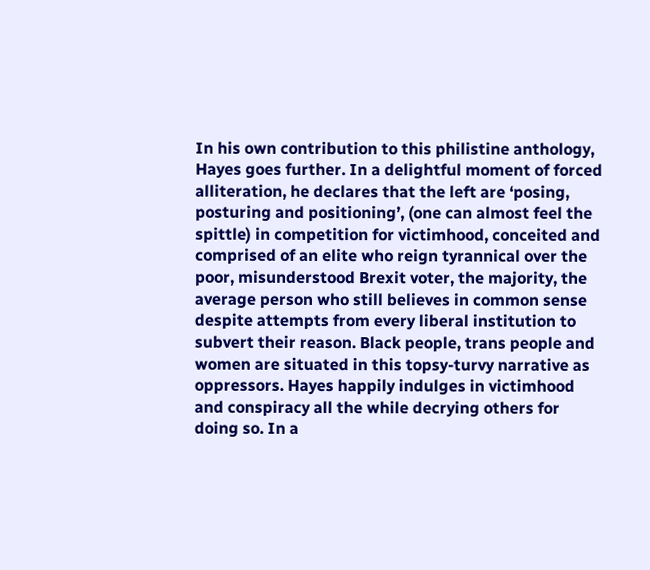In his own contribution to this philistine anthology, Hayes goes further. In a delightful moment of forced alliteration, he declares that the left are ‘posing, posturing and positioning’, (one can almost feel the spittle) in competition for victimhood, conceited and comprised of an elite who reign tyrannical over the poor, misunderstood Brexit voter, the majority, the average person who still believes in common sense despite attempts from every liberal institution to subvert their reason. Black people, trans people and women are situated in this topsy-turvy narrative as oppressors. Hayes happily indulges in victimhood and conspiracy all the while decrying others for doing so. In a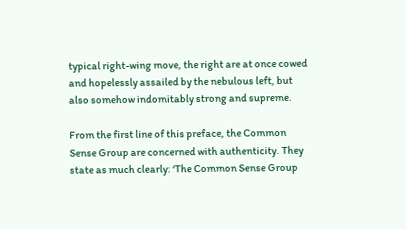typical right-wing move, the right are at once cowed and hopelessly assailed by the nebulous left, but also somehow indomitably strong and supreme.

From the first line of this preface, the Common Sense Group are concerned with authenticity. They state as much clearly: ‘The Common Sense Group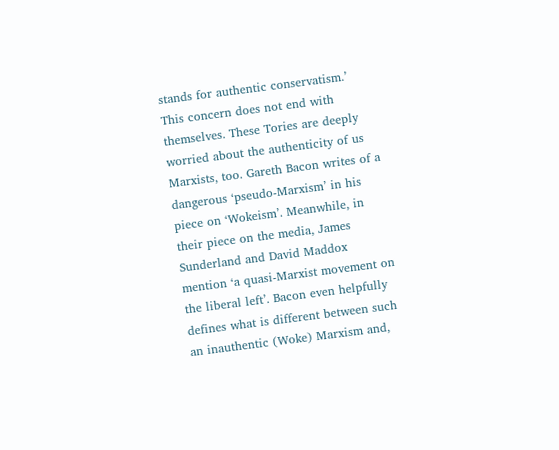stands for authentic conservatism.’ This concern does not end with themselves. These Tories are deeply worried about the authenticity of us Marxists, too. Gareth Bacon writes of a dangerous ‘pseudo-Marxism’ in his piece on ‘Wokeism’. Meanwhile, in their piece on the media, James Sunderland and David Maddox mention ‘a quasi-Marxist movement on the liberal left’. Bacon even helpfully defines what is different between such an inauthentic (Woke) Marxism and,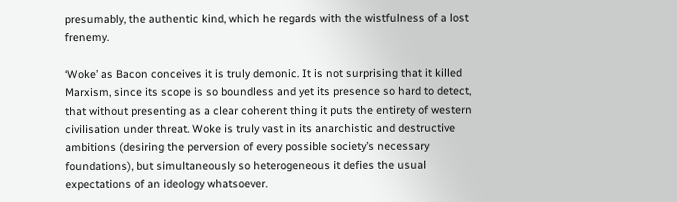presumably, the authentic kind, which he regards with the wistfulness of a lost frenemy.

‘Woke’ as Bacon conceives it is truly demonic. It is not surprising that it killed Marxism, since its scope is so boundless and yet its presence so hard to detect, that without presenting as a clear coherent thing it puts the entirety of western civilisation under threat. Woke is truly vast in its anarchistic and destructive ambitions (desiring the perversion of every possible society’s necessary foundations), but simultaneously so heterogeneous it defies the usual expectations of an ideology whatsoever.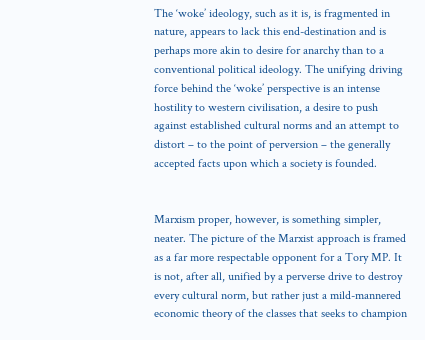The ‘woke’ ideology, such as it is, is fragmented in nature, appears to lack this end-destination and is perhaps more akin to desire for anarchy than to a conventional political ideology. The unifying driving force behind the ‘woke’ perspective is an intense hostility to western civilisation, a desire to push against established cultural norms and an attempt to distort – to the point of perversion – the generally accepted facts upon which a society is founded.


Marxism proper, however, is something simpler, neater. The picture of the Marxist approach is framed as a far more respectable opponent for a Tory MP. It is not, after all, unified by a perverse drive to destroy every cultural norm, but rather just a mild-mannered economic theory of the classes that seeks to champion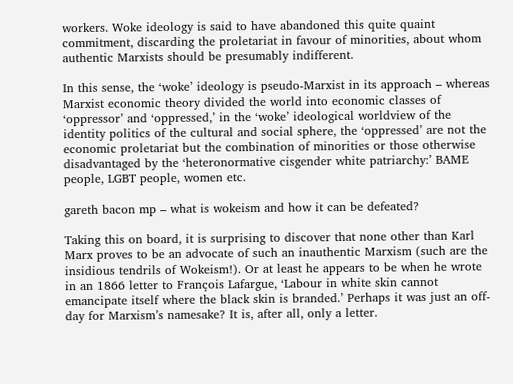workers. Woke ideology is said to have abandoned this quite quaint commitment, discarding the proletariat in favour of minorities, about whom authentic Marxists should be presumably indifferent.

In this sense, the ‘woke’ ideology is pseudo-Marxist in its approach – whereas Marxist economic theory divided the world into economic classes of ‘oppressor’ and ‘oppressed,’ in the ‘woke’ ideological worldview of the identity politics of the cultural and social sphere, the ‘oppressed’ are not the economic proletariat but the combination of minorities or those otherwise disadvantaged by the ‘heteronormative cisgender white patriarchy:’ BAME people, LGBT people, women etc.

gareth bacon mp – what is wokeism and how it can be defeated?

Taking this on board, it is surprising to discover that none other than Karl Marx proves to be an advocate of such an inauthentic Marxism (such are the insidious tendrils of Wokeism!). Or at least he appears to be when he wrote in an 1866 letter to François Lafargue, ‘Labour in white skin cannot emancipate itself where the black skin is branded.’ Perhaps it was just an off-day for Marxism’s namesake? It is, after all, only a letter.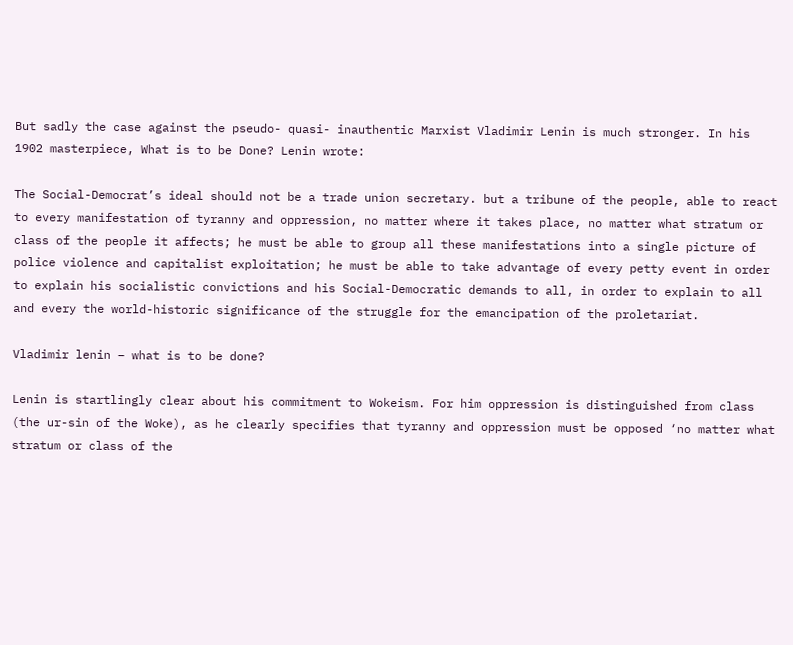But sadly the case against the pseudo- quasi- inauthentic Marxist Vladimir Lenin is much stronger. In his 1902 masterpiece, What is to be Done? Lenin wrote:

The Social-Democrat’s ideal should not be a trade union secretary. but a tribune of the people, able to react to every manifestation of tyranny and oppression, no matter where it takes place, no matter what stratum or class of the people it affects; he must be able to group all these manifestations into a single picture of police violence and capitalist exploitation; he must be able to take advantage of every petty event in order to explain his socialistic convictions and his Social-Democratic demands to all, in order to explain to all and every the world-historic significance of the struggle for the emancipation of the proletariat.

Vladimir lenin – what is to be done?

Lenin is startlingly clear about his commitment to Wokeism. For him oppression is distinguished from class (the ur-sin of the Woke), as he clearly specifies that tyranny and oppression must be opposed ‘no matter what stratum or class of the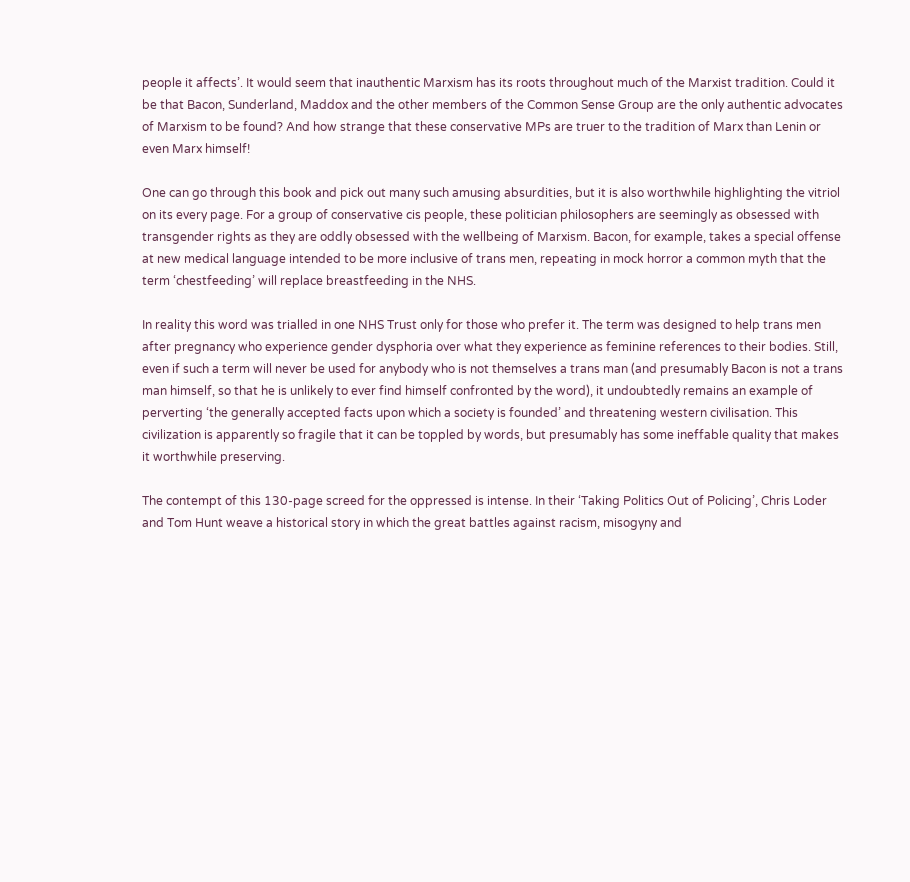people it affects’. It would seem that inauthentic Marxism has its roots throughout much of the Marxist tradition. Could it be that Bacon, Sunderland, Maddox and the other members of the Common Sense Group are the only authentic advocates of Marxism to be found? And how strange that these conservative MPs are truer to the tradition of Marx than Lenin or even Marx himself!

One can go through this book and pick out many such amusing absurdities, but it is also worthwhile highlighting the vitriol on its every page. For a group of conservative cis people, these politician philosophers are seemingly as obsessed with transgender rights as they are oddly obsessed with the wellbeing of Marxism. Bacon, for example, takes a special offense at new medical language intended to be more inclusive of trans men, repeating in mock horror a common myth that the term ‘chestfeeding’ will replace breastfeeding in the NHS.

In reality this word was trialled in one NHS Trust only for those who prefer it. The term was designed to help trans men after pregnancy who experience gender dysphoria over what they experience as feminine references to their bodies. Still, even if such a term will never be used for anybody who is not themselves a trans man (and presumably Bacon is not a trans man himself, so that he is unlikely to ever find himself confronted by the word), it undoubtedly remains an example of perverting ‘the generally accepted facts upon which a society is founded’ and threatening western civilisation. This civilization is apparently so fragile that it can be toppled by words, but presumably has some ineffable quality that makes it worthwhile preserving.

The contempt of this 130-page screed for the oppressed is intense. In their ‘Taking Politics Out of Policing’, Chris Loder and Tom Hunt weave a historical story in which the great battles against racism, misogyny and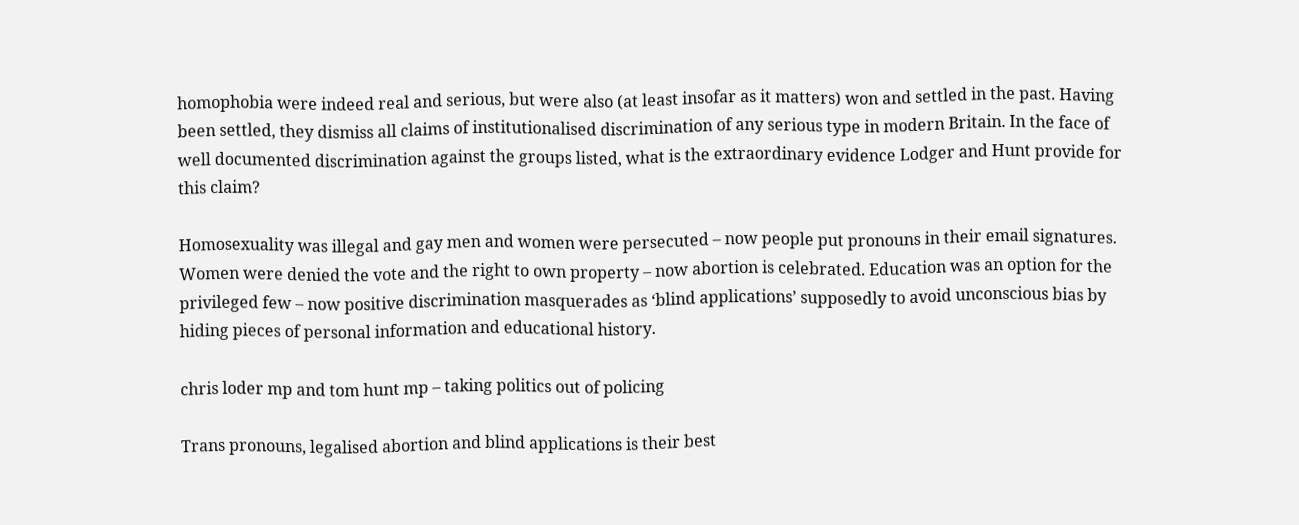homophobia were indeed real and serious, but were also (at least insofar as it matters) won and settled in the past. Having been settled, they dismiss all claims of institutionalised discrimination of any serious type in modern Britain. In the face of well documented discrimination against the groups listed, what is the extraordinary evidence Lodger and Hunt provide for this claim?

Homosexuality was illegal and gay men and women were persecuted – now people put pronouns in their email signatures. Women were denied the vote and the right to own property – now abortion is celebrated. Education was an option for the privileged few – now positive discrimination masquerades as ‘blind applications’ supposedly to avoid unconscious bias by hiding pieces of personal information and educational history.

chris loder mp and tom hunt mp – taking politics out of policing

Trans pronouns, legalised abortion and blind applications is their best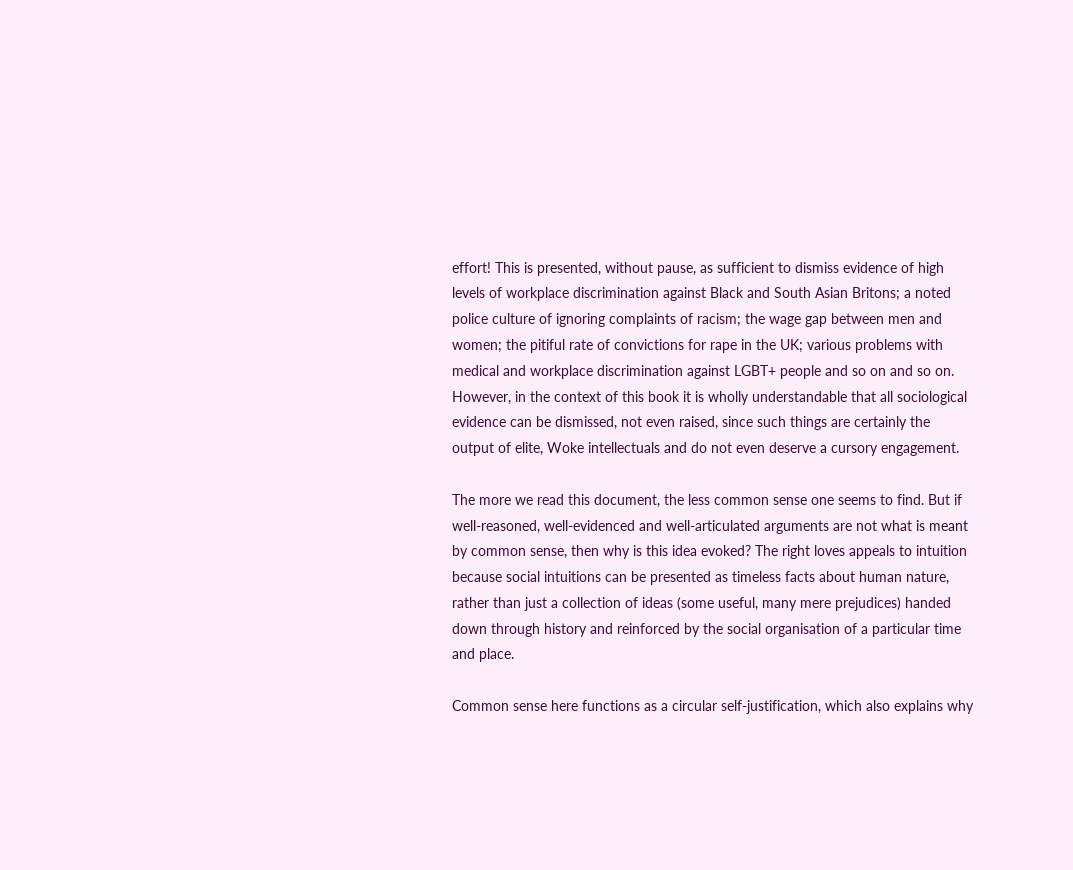effort! This is presented, without pause, as sufficient to dismiss evidence of high levels of workplace discrimination against Black and South Asian Britons; a noted police culture of ignoring complaints of racism; the wage gap between men and women; the pitiful rate of convictions for rape in the UK; various problems with medical and workplace discrimination against LGBT+ people and so on and so on. However, in the context of this book it is wholly understandable that all sociological evidence can be dismissed, not even raised, since such things are certainly the output of elite, Woke intellectuals and do not even deserve a cursory engagement.

The more we read this document, the less common sense one seems to find. But if well-reasoned, well-evidenced and well-articulated arguments are not what is meant by common sense, then why is this idea evoked? The right loves appeals to intuition because social intuitions can be presented as timeless facts about human nature, rather than just a collection of ideas (some useful, many mere prejudices) handed down through history and reinforced by the social organisation of a particular time and place.

Common sense here functions as a circular self-justification, which also explains why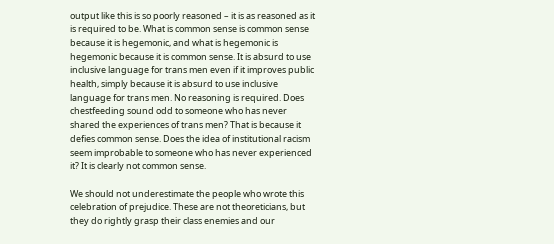output like this is so poorly reasoned – it is as reasoned as it is required to be. What is common sense is common sense because it is hegemonic, and what is hegemonic is hegemonic because it is common sense. It is absurd to use inclusive language for trans men even if it improves public health, simply because it is absurd to use inclusive language for trans men. No reasoning is required. Does chestfeeding sound odd to someone who has never shared the experiences of trans men? That is because it defies common sense. Does the idea of institutional racism seem improbable to someone who has never experienced it? It is clearly not common sense.

We should not underestimate the people who wrote this celebration of prejudice. These are not theoreticians, but they do rightly grasp their class enemies and our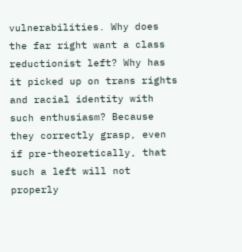vulnerabilities. Why does the far right want a class reductionist left? Why has it picked up on trans rights and racial identity with such enthusiasm? Because they correctly grasp, even if pre-theoretically, that such a left will not properly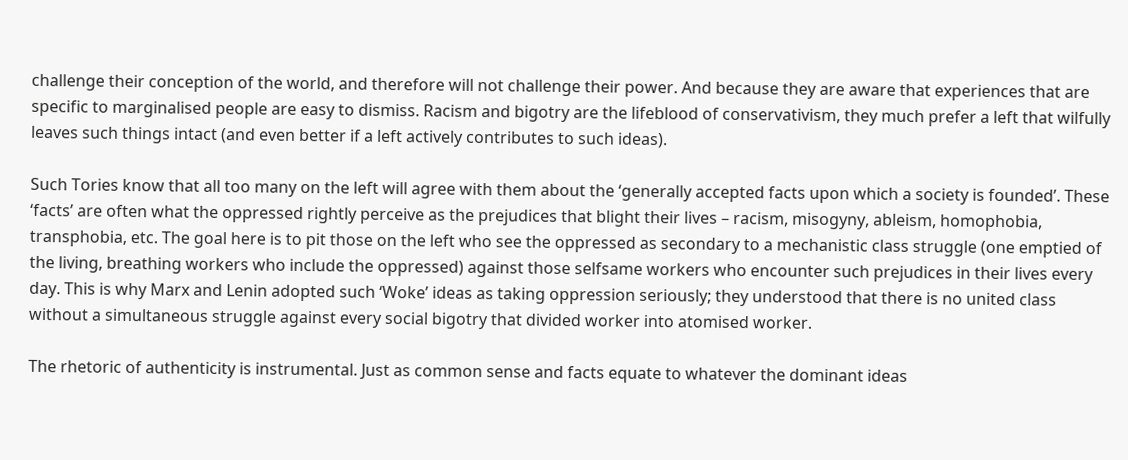challenge their conception of the world, and therefore will not challenge their power. And because they are aware that experiences that are specific to marginalised people are easy to dismiss. Racism and bigotry are the lifeblood of conservativism, they much prefer a left that wilfully leaves such things intact (and even better if a left actively contributes to such ideas).

Such Tories know that all too many on the left will agree with them about the ‘generally accepted facts upon which a society is founded’. These ‘facts’ are often what the oppressed rightly perceive as the prejudices that blight their lives – racism, misogyny, ableism, homophobia, transphobia, etc. The goal here is to pit those on the left who see the oppressed as secondary to a mechanistic class struggle (one emptied of the living, breathing workers who include the oppressed) against those selfsame workers who encounter such prejudices in their lives every day. This is why Marx and Lenin adopted such ‘Woke’ ideas as taking oppression seriously; they understood that there is no united class without a simultaneous struggle against every social bigotry that divided worker into atomised worker.

The rhetoric of authenticity is instrumental. Just as common sense and facts equate to whatever the dominant ideas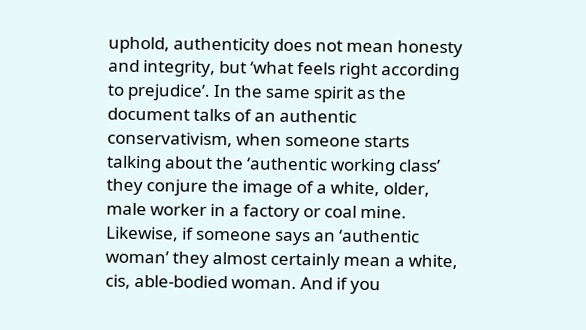uphold, authenticity does not mean honesty and integrity, but ‘what feels right according to prejudice’. In the same spirit as the document talks of an authentic conservativism, when someone starts talking about the ‘authentic working class’ they conjure the image of a white, older, male worker in a factory or coal mine. Likewise, if someone says an ‘authentic woman’ they almost certainly mean a white, cis, able-bodied woman. And if you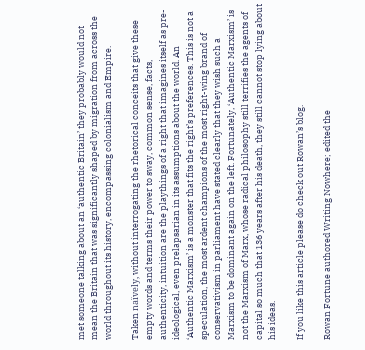met someone talking about an ‘authentic Britain’ they probably would not mean the Britain that was significantly shaped by migration from across the world throughout its history, encompassing colonialism and Empire.

Taken naïvely, without interrogating the rhetorical conceits that give these empty words and terms their power to sway, common sense, facts, authenticity, intuition are the playthings of a right that imagines itself as pre-ideological, even prelapsarian in its assumptions about the world. An ‘Authentic Marxism’ is a monster that fits the right’s preferences. This is not a speculation, the most ardent champions of the most right-wing brand of conservativism in parliament have stated clearly that they wish such a Marxism to be dominant again on the left. Fortunately, ‘Authentic Marxism’ is not the Marxism of Marx, whose radical philosophy still terrifies the agents of capital so much that 136 years after his death, they still cannot stop lying about his ideas.

If you like this article please do check out Rowan’s blog.

Rowan Fortune authored Writing Nowhere; edited the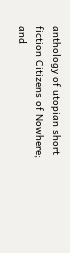anthology of utopian short fiction Citizens of Nowhere; and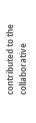contributed to the collaborative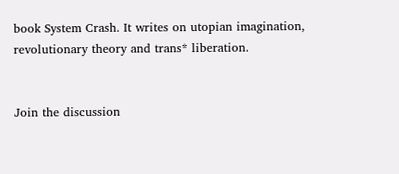book System Crash. It writes on utopian imagination, revolutionary theory and trans* liberation.


Join the discussion